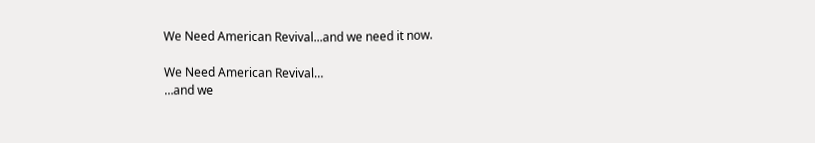We Need American Revival...and we need it now.

We Need American Revival…
…and we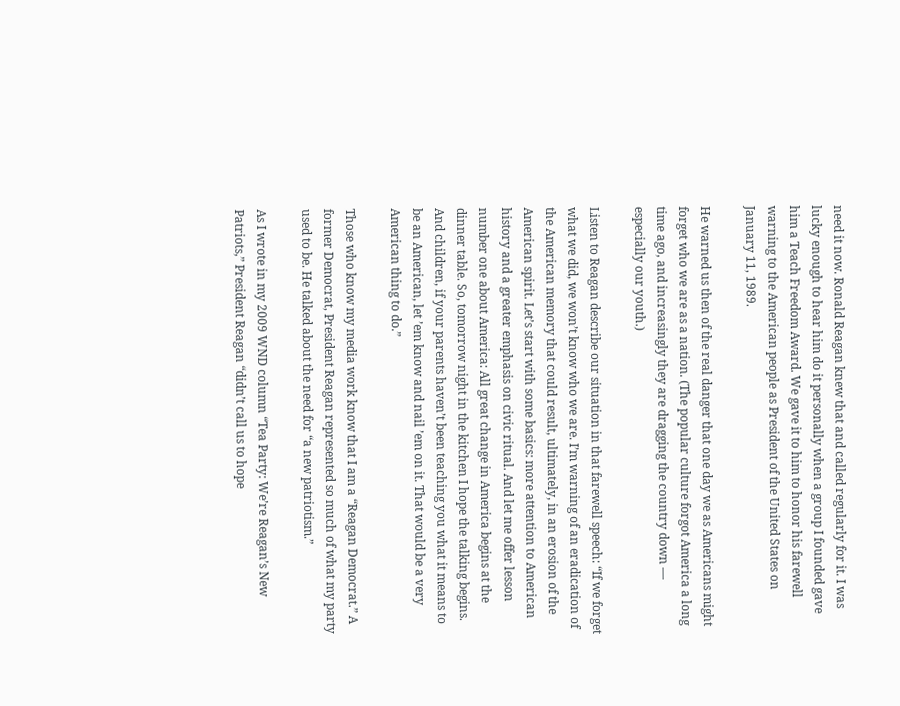need it now. Ronald Reagan knew that and called regularly for it. I was lucky enough to hear him do it personally when a group I founded gave him a Teach Freedom Award. We gave it to him to honor his farewell warning to the American people as President of the United States on January 11, 1989.

He warned us then of the real danger that one day we as Americans might forget who we are as a nation. (The popular culture forgot America a long time ago, and increasingly they are dragging the country down — especially our youth.)

Listen to Reagan describe our situation in that farewell speech: “If we forget what we did, we won’t know who we are. I’m warning of an eradication of the American memory that could result, ultimately, in an erosion of the American spirit. Let’s start with some basics: more attention to American history and a greater emphasis on civic ritual. And let me offer lesson number one about America: All great change in America begins at the dinner table. So, tomorrow night in the kitchen I hope the talking begins. And children, if your parents haven’t been teaching you what it means to be an American, let ’em know and nail ’em on it. That would be a very American thing to do.”

Those who know my media work know that I am a “Reagan Democrat.” A former Democrat, President Reagan represented so much of what my party used to be. He talked about the need for “a new patriotism.”

As I wrote in my 2009 WND column “Tea Party: We’re Reagan’s New Patriots,” President Reagan “didn’t call us to hope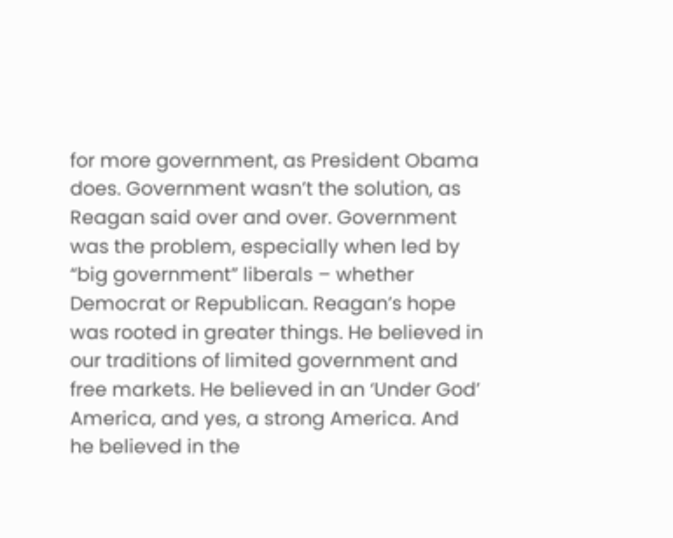for more government, as President Obama does. Government wasn’t the solution, as Reagan said over and over. Government was the problem, especially when led by “big government” liberals – whether Democrat or Republican. Reagan’s hope was rooted in greater things. He believed in our traditions of limited government and free markets. He believed in an ‘Under God’ America, and yes, a strong America. And he believed in the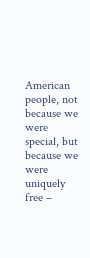American people, not because we were special, but because we were uniquely free –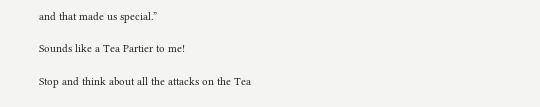and that made us special.”

Sounds like a Tea Partier to me!

Stop and think about all the attacks on the Tea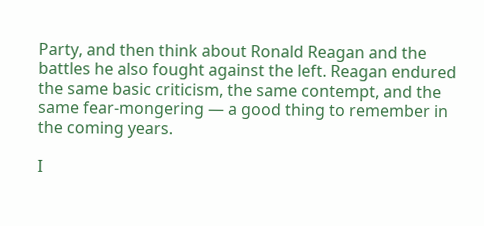Party, and then think about Ronald Reagan and the battles he also fought against the left. Reagan endured the same basic criticism, the same contempt, and the same fear-mongering — a good thing to remember in the coming years.

I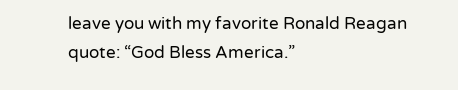leave you with my favorite Ronald Reagan quote: “God Bless America.”